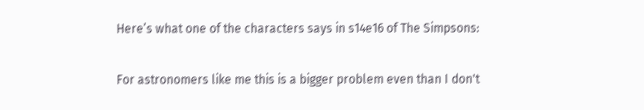Here’s what one of the characters says in s14e16 of The Simpsons:

For astronomers like me this is a bigger problem even than I don't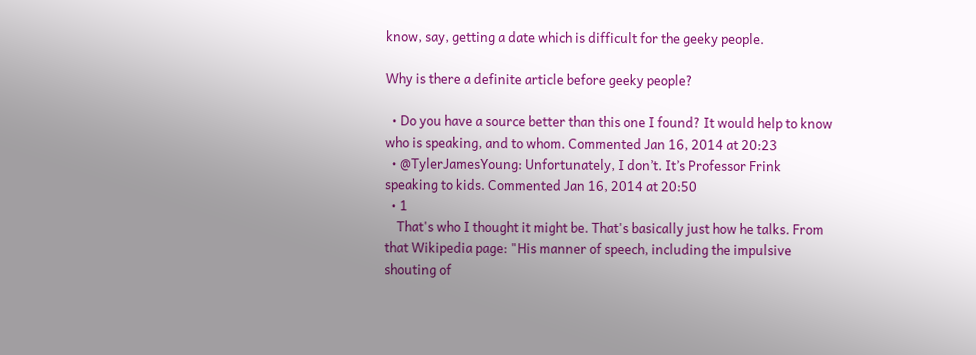know, say, getting a date which is difficult for the geeky people.

Why is there a definite article before geeky people?

  • Do you have a source better than this one I found? It would help to know who is speaking, and to whom. Commented Jan 16, 2014 at 20:23
  • @TylerJamesYoung: Unfortunately, I don’t. It’s Professor Frink speaking to kids. Commented Jan 16, 2014 at 20:50
  • 1
    That's who I thought it might be. That's basically just how he talks. From that Wikipedia page: "His manner of speech, including the impulsive shouting of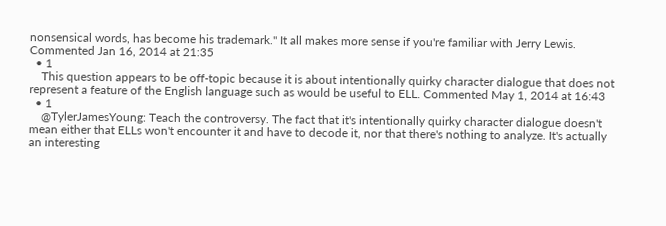nonsensical words, has become his trademark." It all makes more sense if you're familiar with Jerry Lewis. Commented Jan 16, 2014 at 21:35
  • 1
    This question appears to be off-topic because it is about intentionally quirky character dialogue that does not represent a feature of the English language such as would be useful to ELL. Commented May 1, 2014 at 16:43
  • 1
    @TylerJamesYoung: Teach the controversy. The fact that it's intentionally quirky character dialogue doesn't mean either that ELLs won't encounter it and have to decode it, nor that there's nothing to analyze. It's actually an interesting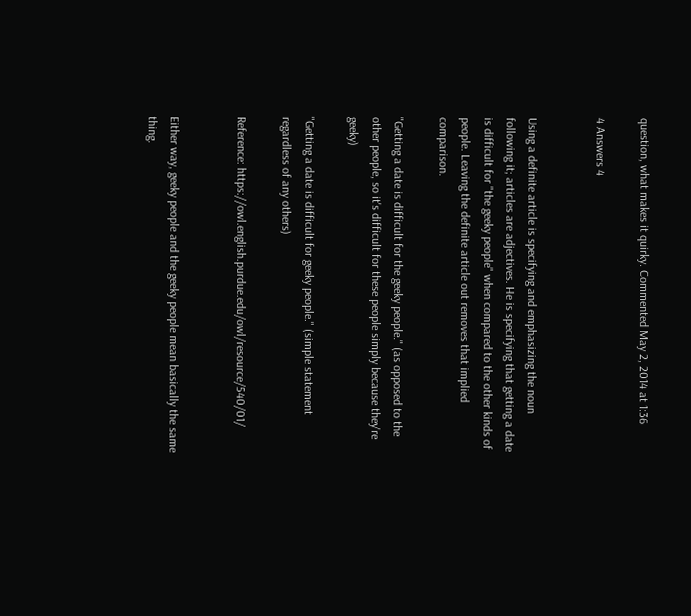question, what makes it quirky. Commented May 2, 2014 at 1:36

4 Answers 4


Using a definite article is specifying and emphasizing the noun following it; articles are adjectives. He is specifying that getting a date is difficult for "the geeky people" when compared to the other kinds of people. Leaving the definite article out removes that implied comparison.

"Getting a date is difficult for the geeky people." (as opposed to the other people, so it's difficult for these people simply because they're geeky)

"Getting a date is difficult for geeky people." (simple statement regardless of any others)

Reference: https://owl.english.purdue.edu/owl/resource/540/01/


Either way, geeky people and the geeky people mean basically the same thing.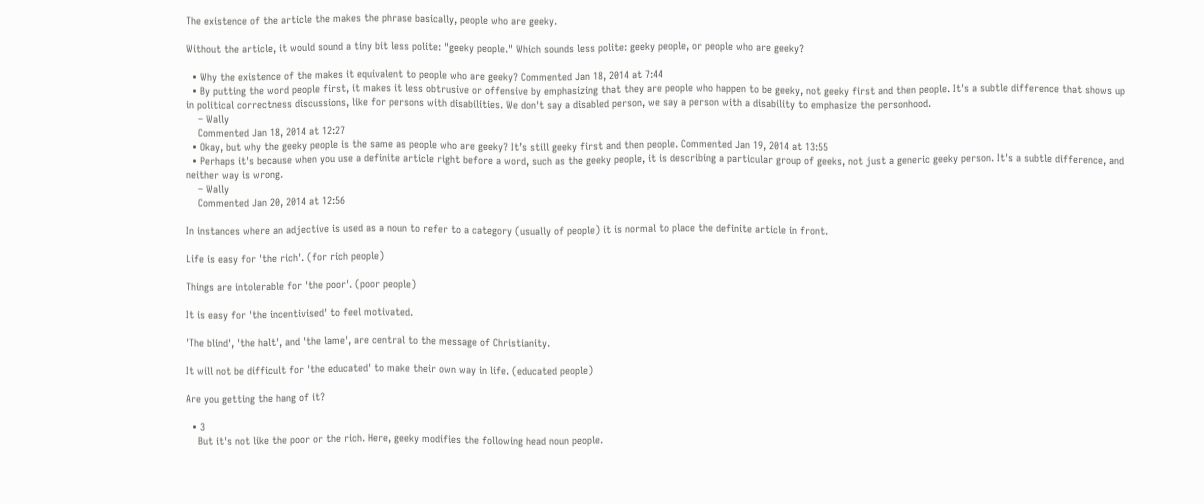The existence of the article the makes the phrase basically, people who are geeky.

Without the article, it would sound a tiny bit less polite: "geeky people." Which sounds less polite: geeky people, or people who are geeky?

  • Why the existence of the makes it equivalent to people who are geeky? Commented Jan 18, 2014 at 7:44
  • By putting the word people first, it makes it less obtrusive or offensive by emphasizing that they are people who happen to be geeky, not geeky first and then people. It's a subtle difference that shows up in political correctness discussions, like for persons with disabilities. We don't say a disabled person, we say a person with a disability to emphasize the personhood.
    – Wally
    Commented Jan 18, 2014 at 12:27
  • Okay, but why the geeky people is the same as people who are geeky? It’s still geeky first and then people. Commented Jan 19, 2014 at 13:55
  • Perhaps it's because when you use a definite article right before a word, such as the geeky people, it is describing a particular group of geeks, not just a generic geeky person. It's a subtle difference, and neither way is wrong.
    – Wally
    Commented Jan 20, 2014 at 12:56

In instances where an adjective is used as a noun to refer to a category (usually of people) it is normal to place the definite article in front.

Life is easy for 'the rich'. (for rich people)

Things are intolerable for 'the poor'. (poor people)

It is easy for 'the incentivised' to feel motivated.

'The blind', 'the halt', and 'the lame', are central to the message of Christianity.

It will not be difficult for 'the educated' to make their own way in life. (educated people)

Are you getting the hang of it?

  • 3
    But it's not like the poor or the rich. Here, geeky modifies the following head noun people.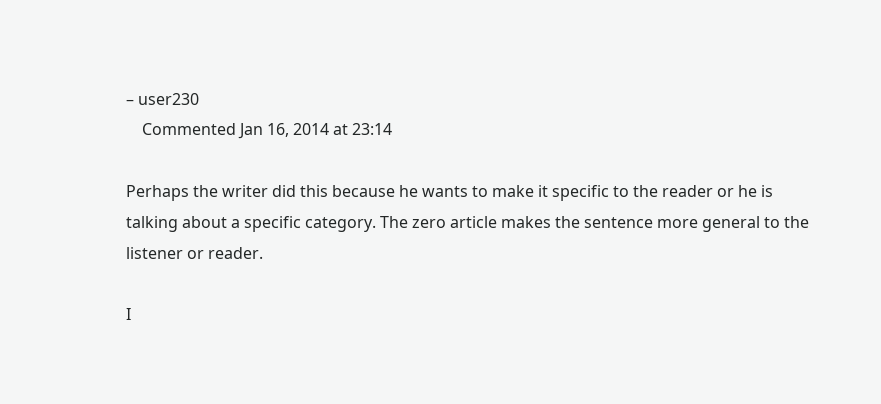– user230
    Commented Jan 16, 2014 at 23:14

Perhaps the writer did this because he wants to make it specific to the reader or he is talking about a specific category. The zero article makes the sentence more general to the listener or reader.

I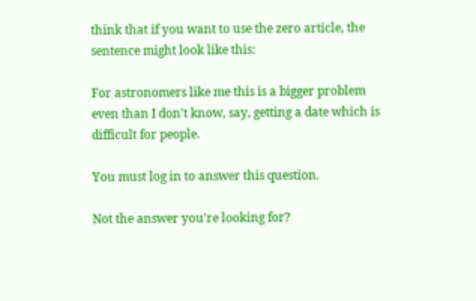think that if you want to use the zero article, the sentence might look like this:

For astronomers like me this is a bigger problem even than I don't know, say, getting a date which is difficult for people.

You must log in to answer this question.

Not the answer you're looking for?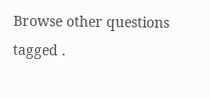Browse other questions tagged .